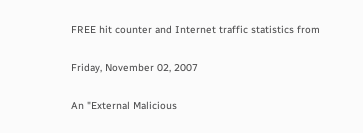FREE hit counter and Internet traffic statistics from

Friday, November 02, 2007

An "External Malicious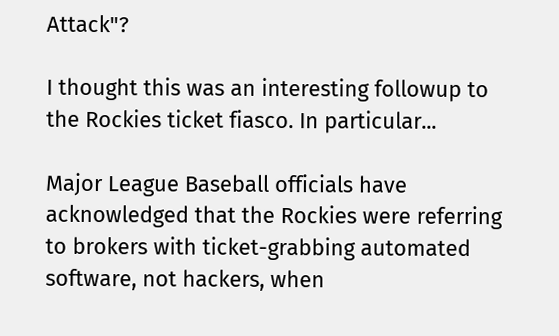Attack"?

I thought this was an interesting followup to the Rockies ticket fiasco. In particular...

Major League Baseball officials have acknowledged that the Rockies were referring to brokers with ticket-grabbing automated software, not hackers, when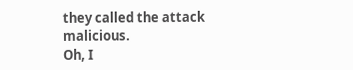they called the attack malicious.
Oh, I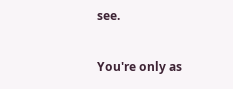see.

You're only as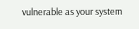vulnerable as your system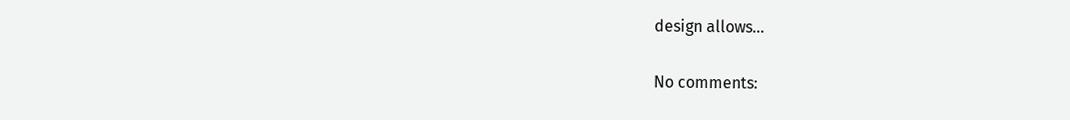design allows...

No comments: